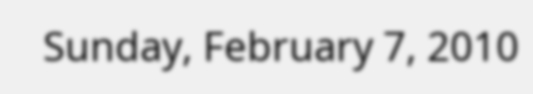Sunday, February 7, 2010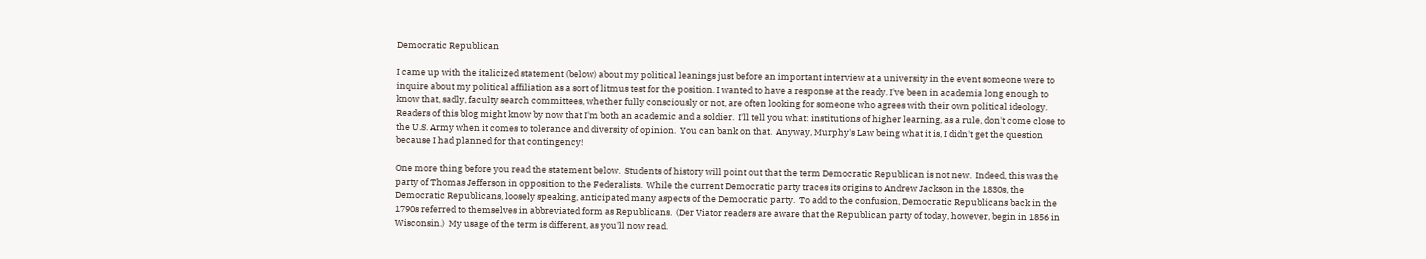Democratic Republican

I came up with the italicized statement (below) about my political leanings just before an important interview at a university in the event someone were to inquire about my political affiliation as a sort of litmus test for the position. I wanted to have a response at the ready. I've been in academia long enough to know that, sadly, faculty search committees, whether fully consciously or not, are often looking for someone who agrees with their own political ideology.  Readers of this blog might know by now that I'm both an academic and a soldier.  I'll tell you what: institutions of higher learning, as a rule, don't come close to the U.S. Army when it comes to tolerance and diversity of opinion.  You can bank on that.  Anyway, Murphy's Law being what it is, I didn't get the question because I had planned for that contingency!

One more thing before you read the statement below.  Students of history will point out that the term Democratic Republican is not new.  Indeed, this was the party of Thomas Jefferson in opposition to the Federalists.  While the current Democratic party traces its origins to Andrew Jackson in the 1830s, the Democratic Republicans, loosely speaking, anticipated many aspects of the Democratic party.  To add to the confusion, Democratic Republicans back in the 1790s referred to themselves in abbreviated form as Republicans.  (Der Viator readers are aware that the Republican party of today, however, begin in 1856 in Wisconsin.)  My usage of the term is different, as you'll now read.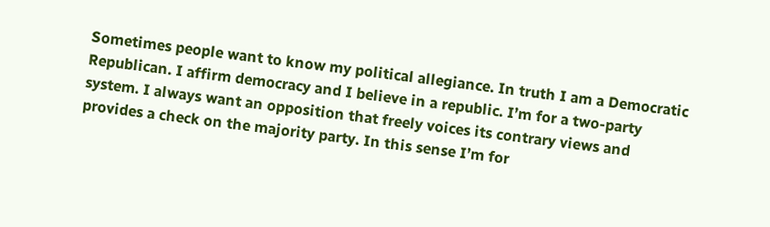Sometimes people want to know my political allegiance. In truth I am a Democratic Republican. I affirm democracy and I believe in a republic. I’m for a two-party system. I always want an opposition that freely voices its contrary views and provides a check on the majority party. In this sense I’m for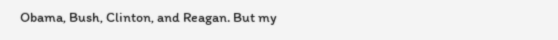Obama, Bush, Clinton, and Reagan. But my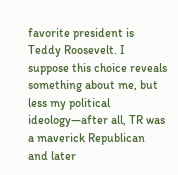favorite president is Teddy Roosevelt. I suppose this choice reveals something about me, but less my political ideology—after all, TR was a maverick Republican and later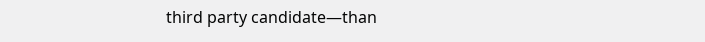third party candidate—than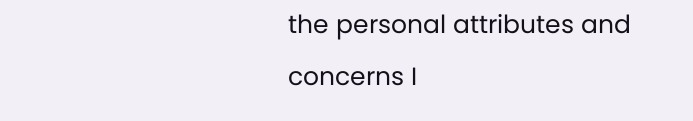the personal attributes and concerns I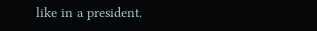like in a president.